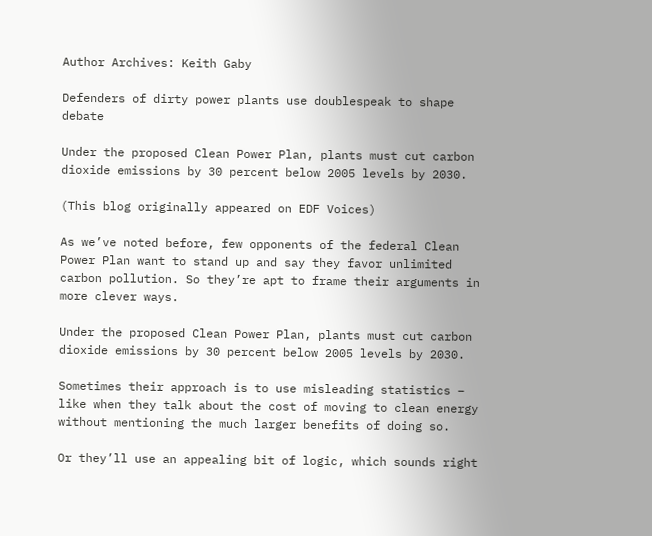Author Archives: Keith Gaby

Defenders of dirty power plants use doublespeak to shape debate

Under the proposed Clean Power Plan, plants must cut carbon dioxide emissions by 30 percent below 2005 levels by 2030.

(This blog originally appeared on EDF Voices)

As we’ve noted before, few opponents of the federal Clean Power Plan want to stand up and say they favor unlimited carbon pollution. So they’re apt to frame their arguments in more clever ways.

Under the proposed Clean Power Plan, plants must cut carbon dioxide emissions by 30 percent below 2005 levels by 2030.

Sometimes their approach is to use misleading statistics – like when they talk about the cost of moving to clean energy without mentioning the much larger benefits of doing so.

Or they’ll use an appealing bit of logic, which sounds right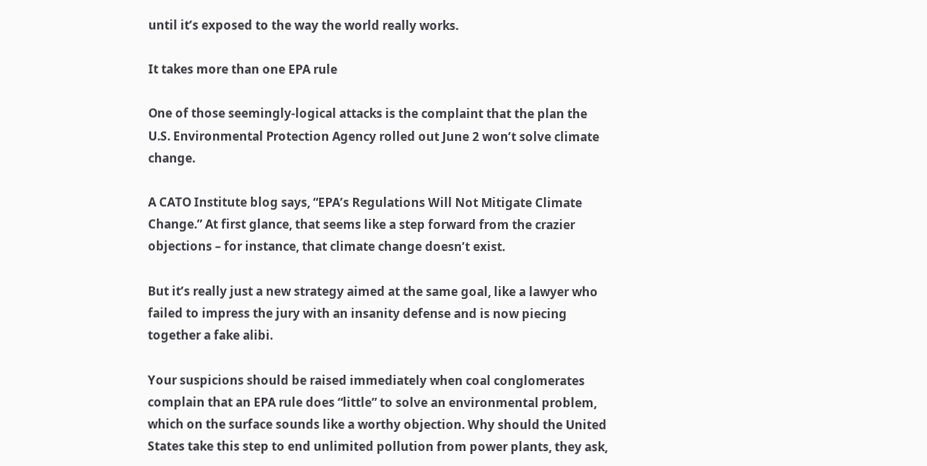until it’s exposed to the way the world really works.

It takes more than one EPA rule

One of those seemingly-logical attacks is the complaint that the plan the U.S. Environmental Protection Agency rolled out June 2 won’t solve climate change.

A CATO Institute blog says, “EPA’s Regulations Will Not Mitigate Climate Change.” At first glance, that seems like a step forward from the crazier objections – for instance, that climate change doesn’t exist.

But it’s really just a new strategy aimed at the same goal, like a lawyer who failed to impress the jury with an insanity defense and is now piecing together a fake alibi.

Your suspicions should be raised immediately when coal conglomerates complain that an EPA rule does “little” to solve an environmental problem, which on the surface sounds like a worthy objection. Why should the United States take this step to end unlimited pollution from power plants, they ask,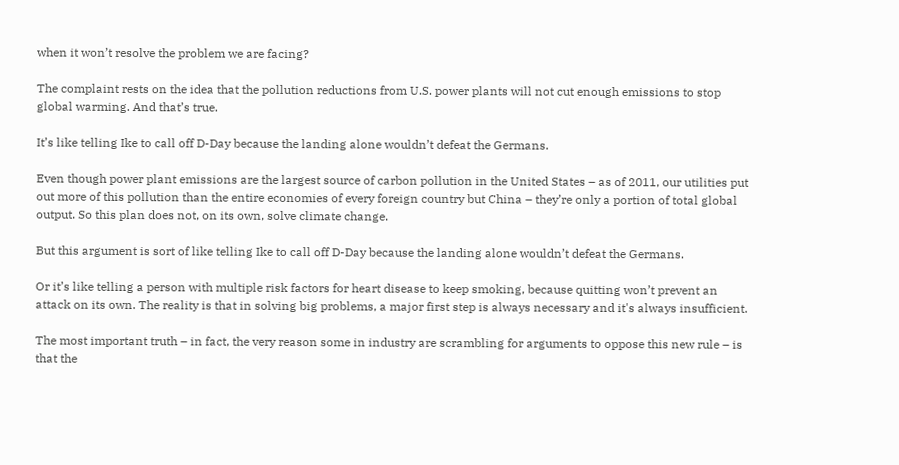when it won’t resolve the problem we are facing?

The complaint rests on the idea that the pollution reductions from U.S. power plants will not cut enough emissions to stop global warming. And that’s true.

It’s like telling Ike to call off D-Day because the landing alone wouldn’t defeat the Germans.

Even though power plant emissions are the largest source of carbon pollution in the United States – as of 2011, our utilities put out more of this pollution than the entire economies of every foreign country but China – they’re only a portion of total global output. So this plan does not, on its own, solve climate change.

But this argument is sort of like telling Ike to call off D-Day because the landing alone wouldn’t defeat the Germans.

Or it’s like telling a person with multiple risk factors for heart disease to keep smoking, because quitting won’t prevent an attack on its own. The reality is that in solving big problems, a major first step is always necessary and it's always insufficient.

The most important truth – in fact, the very reason some in industry are scrambling for arguments to oppose this new rule – is that the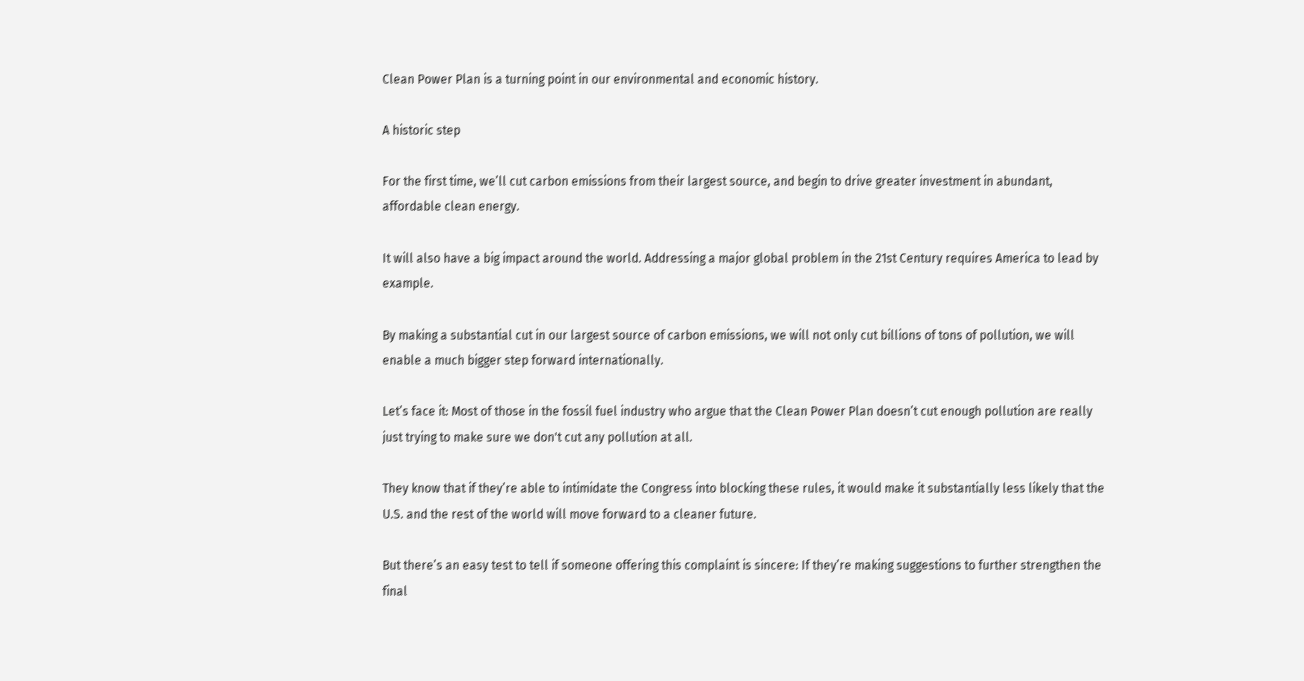Clean Power Plan is a turning point in our environmental and economic history.

A historic step

For the first time, we’ll cut carbon emissions from their largest source, and begin to drive greater investment in abundant, affordable clean energy.

It will also have a big impact around the world. Addressing a major global problem in the 21st Century requires America to lead by example.

By making a substantial cut in our largest source of carbon emissions, we will not only cut billions of tons of pollution, we will enable a much bigger step forward internationally.

Let’s face it: Most of those in the fossil fuel industry who argue that the Clean Power Plan doesn’t cut enough pollution are really just trying to make sure we don't cut any pollution at all.

They know that if they’re able to intimidate the Congress into blocking these rules, it would make it substantially less likely that the U.S. and the rest of the world will move forward to a cleaner future.

But there’s an easy test to tell if someone offering this complaint is sincere: If they’re making suggestions to further strengthen the final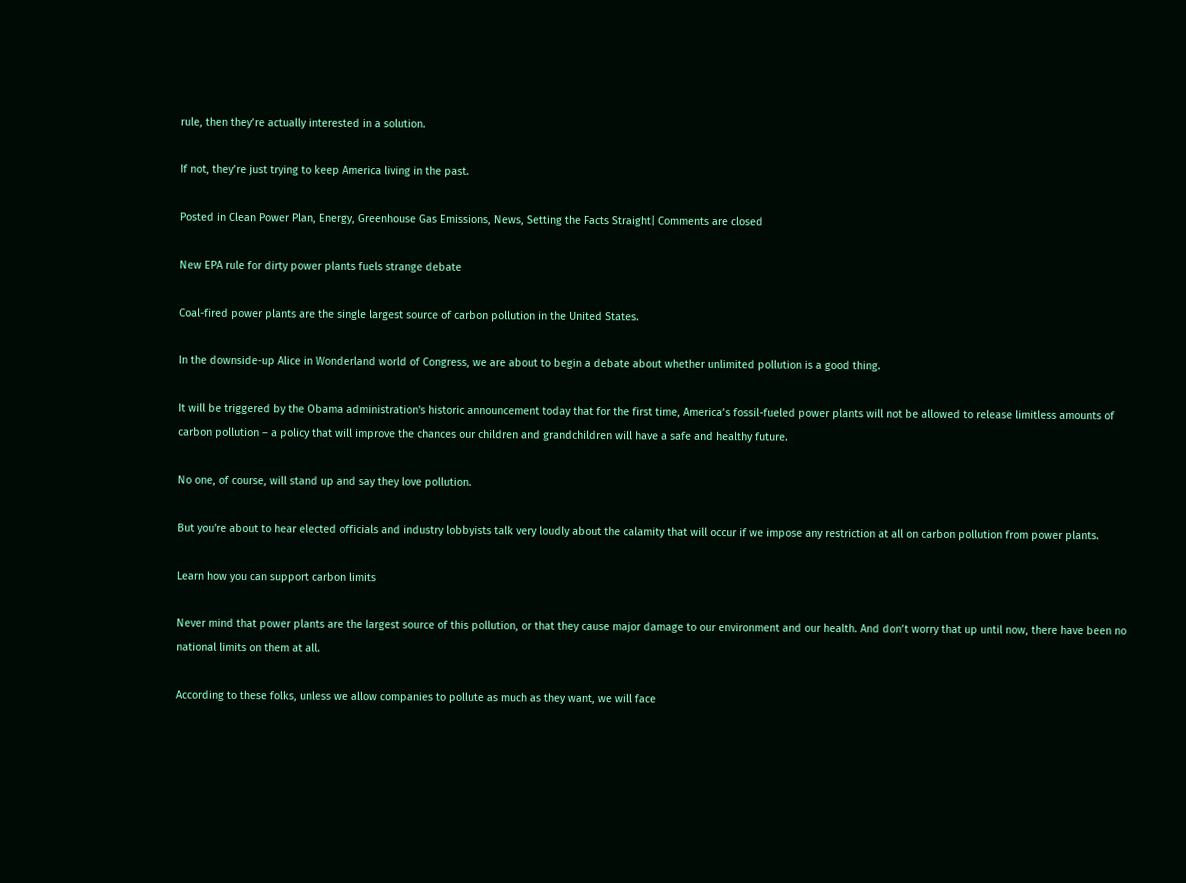rule, then they’re actually interested in a solution.

If not, they’re just trying to keep America living in the past.

Posted in Clean Power Plan, Energy, Greenhouse Gas Emissions, News, Setting the Facts Straight| Comments are closed

New EPA rule for dirty power plants fuels strange debate

Coal-fired power plants are the single largest source of carbon pollution in the United States.

In the downside-up Alice in Wonderland world of Congress, we are about to begin a debate about whether unlimited pollution is a good thing.

It will be triggered by the Obama administration's historic announcement today that for the first time, America’s fossil-fueled power plants will not be allowed to release limitless amounts of carbon pollution – a policy that will improve the chances our children and grandchildren will have a safe and healthy future.

No one, of course, will stand up and say they love pollution.

But you're about to hear elected officials and industry lobbyists talk very loudly about the calamity that will occur if we impose any restriction at all on carbon pollution from power plants.

Learn how you can support carbon limits

Never mind that power plants are the largest source of this pollution, or that they cause major damage to our environment and our health. And don’t worry that up until now, there have been no national limits on them at all.

According to these folks, unless we allow companies to pollute as much as they want, we will face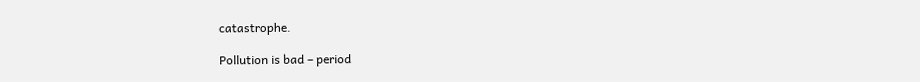catastrophe.

Pollution is bad – period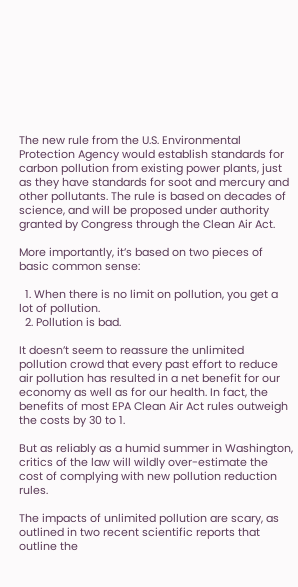The new rule from the U.S. Environmental Protection Agency would establish standards for carbon pollution from existing power plants, just as they have standards for soot and mercury and other pollutants. The rule is based on decades of science, and will be proposed under authority granted by Congress through the Clean Air Act.

More importantly, it’s based on two pieces of basic common sense:

  1. When there is no limit on pollution, you get a lot of pollution.
  2. Pollution is bad.

It doesn’t seem to reassure the unlimited pollution crowd that every past effort to reduce air pollution has resulted in a net benefit for our economy as well as for our health. In fact, the benefits of most EPA Clean Air Act rules outweigh the costs by 30 to 1.

But as reliably as a humid summer in Washington, critics of the law will wildly over-estimate the cost of complying with new pollution reduction rules.

The impacts of unlimited pollution are scary, as outlined in two recent scientific reports that outline the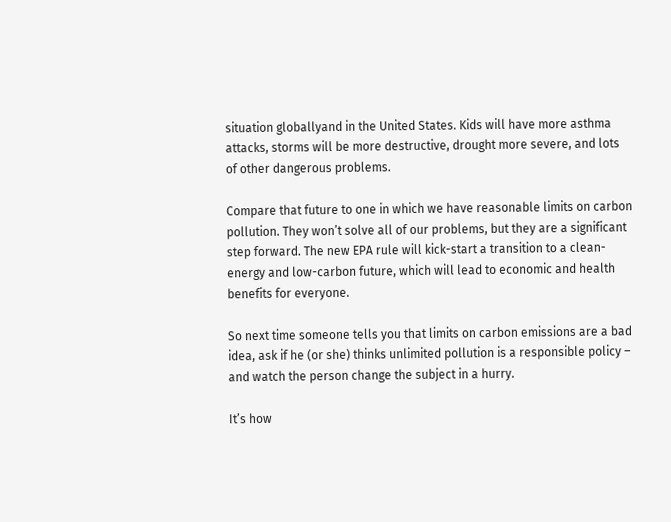situation globallyand in the United States. Kids will have more asthma attacks, storms will be more destructive, drought more severe, and lots of other dangerous problems.

Compare that future to one in which we have reasonable limits on carbon pollution. They won’t solve all of our problems, but they are a significant step forward. The new EPA rule will kick-start a transition to a clean-energy and low-carbon future, which will lead to economic and health benefits for everyone.

So next time someone tells you that limits on carbon emissions are a bad idea, ask if he (or she) thinks unlimited pollution is a responsible policy – and watch the person change the subject in a hurry.

It’s how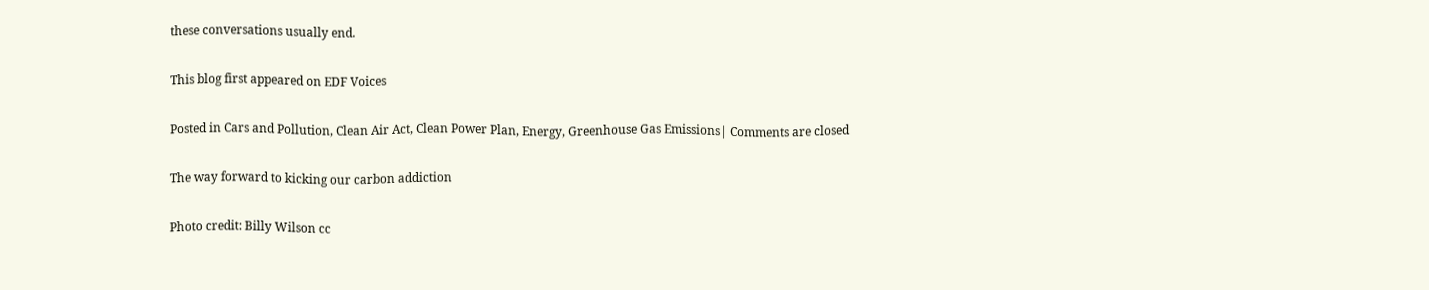these conversations usually end.

This blog first appeared on EDF Voices

Posted in Cars and Pollution, Clean Air Act, Clean Power Plan, Energy, Greenhouse Gas Emissions| Comments are closed

The way forward to kicking our carbon addiction

Photo credit: Billy Wilson cc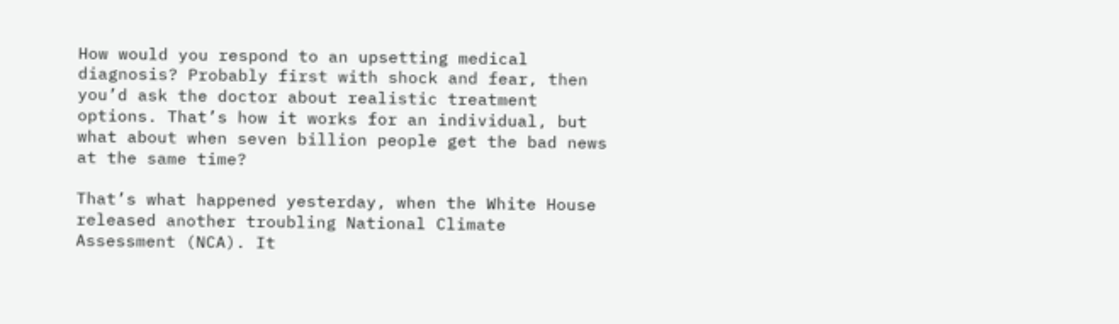How would you respond to an upsetting medical diagnosis? Probably first with shock and fear, then you’d ask the doctor about realistic treatment options. That’s how it works for an individual, but what about when seven billion people get the bad news at the same time?

That’s what happened yesterday, when the White House released another troubling National Climate Assessment (NCA). It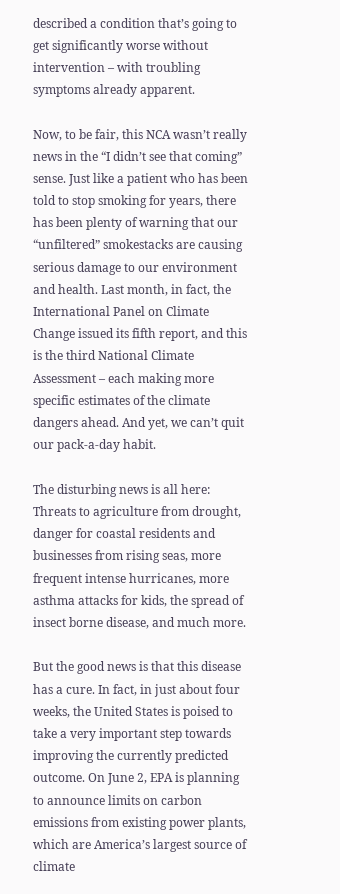described a condition that’s going to get significantly worse without intervention – with troubling symptoms already apparent.

Now, to be fair, this NCA wasn’t really news in the “I didn’t see that coming” sense. Just like a patient who has been told to stop smoking for years, there has been plenty of warning that our “unfiltered” smokestacks are causing serious damage to our environment and health. Last month, in fact, the International Panel on Climate Change issued its fifth report, and this is the third National Climate Assessment – each making more specific estimates of the climate dangers ahead. And yet, we can’t quit our pack-a-day habit.

The disturbing news is all here: Threats to agriculture from drought, danger for coastal residents and businesses from rising seas, more frequent intense hurricanes, more asthma attacks for kids, the spread of insect borne disease, and much more.

But the good news is that this disease has a cure. In fact, in just about four weeks, the United States is poised to take a very important step towards improving the currently predicted outcome. On June 2, EPA is planning to announce limits on carbon emissions from existing power plants, which are America’s largest source of climate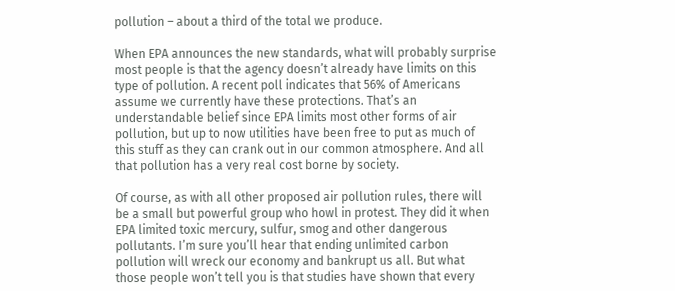pollution – about a third of the total we produce.

When EPA announces the new standards, what will probably surprise most people is that the agency doesn’t already have limits on this type of pollution. A recent poll indicates that 56% of Americans assume we currently have these protections. That’s an understandable belief since EPA limits most other forms of air pollution, but up to now utilities have been free to put as much of this stuff as they can crank out in our common atmosphere. And all that pollution has a very real cost borne by society.

Of course, as with all other proposed air pollution rules, there will be a small but powerful group who howl in protest. They did it when EPA limited toxic mercury, sulfur, smog and other dangerous pollutants. I’m sure you’ll hear that ending unlimited carbon pollution will wreck our economy and bankrupt us all. But what those people won’t tell you is that studies have shown that every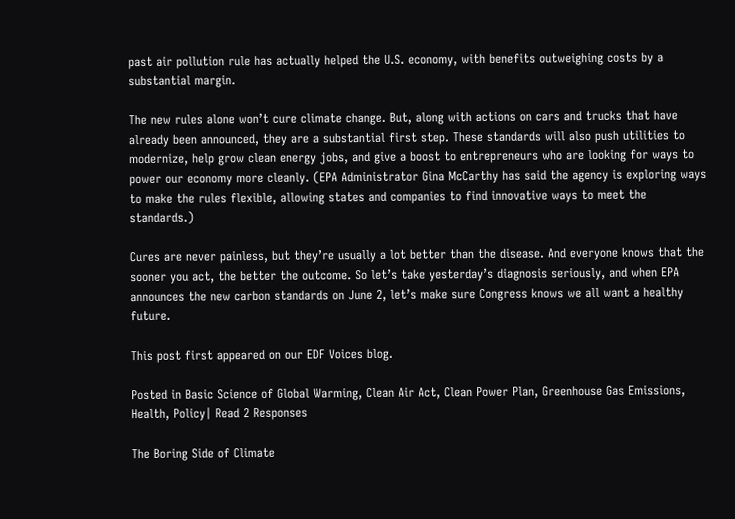past air pollution rule has actually helped the U.S. economy, with benefits outweighing costs by a substantial margin.

The new rules alone won’t cure climate change. But, along with actions on cars and trucks that have already been announced, they are a substantial first step. These standards will also push utilities to modernize, help grow clean energy jobs, and give a boost to entrepreneurs who are looking for ways to power our economy more cleanly. (EPA Administrator Gina McCarthy has said the agency is exploring ways to make the rules flexible, allowing states and companies to find innovative ways to meet the standards.)

Cures are never painless, but they’re usually a lot better than the disease. And everyone knows that the sooner you act, the better the outcome. So let’s take yesterday’s diagnosis seriously, and when EPA announces the new carbon standards on June 2, let’s make sure Congress knows we all want a healthy future.

This post first appeared on our EDF Voices blog.

Posted in Basic Science of Global Warming, Clean Air Act, Clean Power Plan, Greenhouse Gas Emissions, Health, Policy| Read 2 Responses

The Boring Side of Climate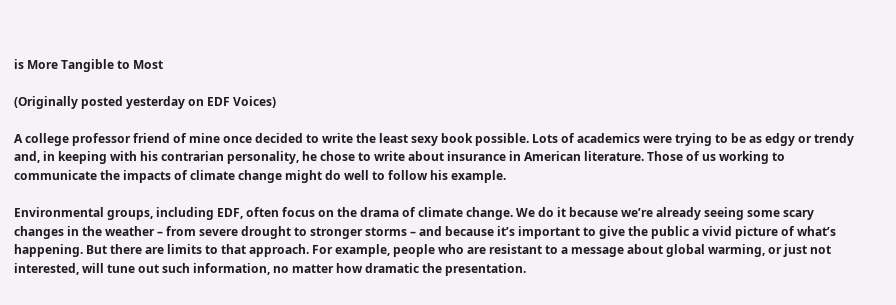is More Tangible to Most

(Originally posted yesterday on EDF Voices)

A college professor friend of mine once decided to write the least sexy book possible. Lots of academics were trying to be as edgy or trendy and, in keeping with his contrarian personality, he chose to write about insurance in American literature. Those of us working to communicate the impacts of climate change might do well to follow his example.

Environmental groups, including EDF, often focus on the drama of climate change. We do it because we’re already seeing some scary changes in the weather – from severe drought to stronger storms – and because it’s important to give the public a vivid picture of what’s happening. But there are limits to that approach. For example, people who are resistant to a message about global warming, or just not interested, will tune out such information, no matter how dramatic the presentation.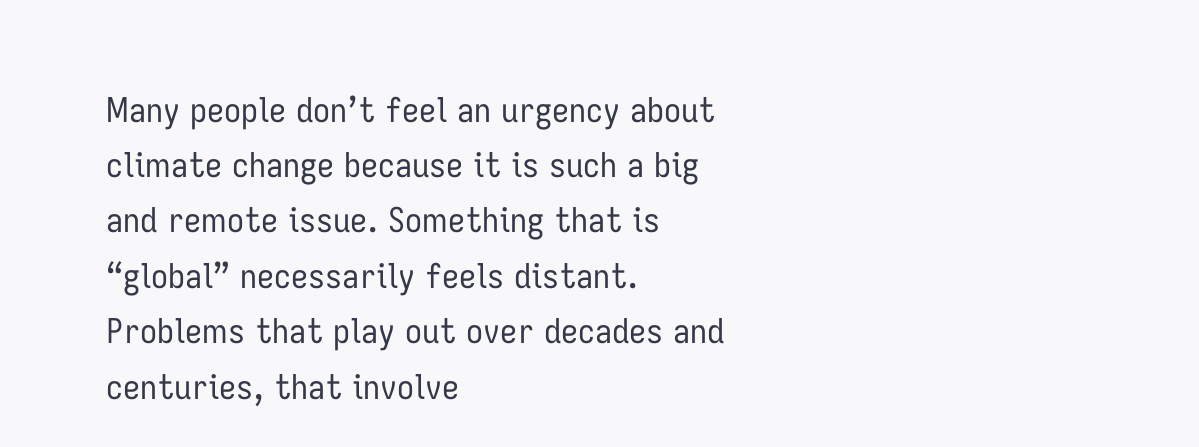Many people don’t feel an urgency about climate change because it is such a big and remote issue. Something that is “global” necessarily feels distant. Problems that play out over decades and centuries, that involve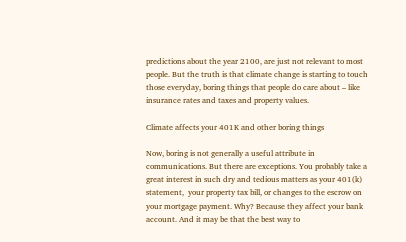predictions about the year 2100, are just not relevant to most people. But the truth is that climate change is starting to touch those everyday, boring things that people do care about – like insurance rates and taxes and property values.

Climate affects your 401K and other boring things

Now, boring is not generally a useful attribute in communications. But there are exceptions. You probably take a great interest in such dry and tedious matters as your 401(k) statement,  your property tax bill, or changes to the escrow on your mortgage payment. Why? Because they affect your bank account. And it may be that the best way to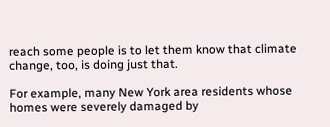reach some people is to let them know that climate change, too, is doing just that.

For example, many New York area residents whose homes were severely damaged by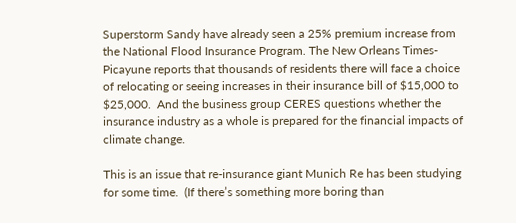Superstorm Sandy have already seen a 25% premium increase from the National Flood Insurance Program. The New Orleans Times-Picayune reports that thousands of residents there will face a choice of relocating or seeing increases in their insurance bill of $15,000 to $25,000.  And the business group CERES questions whether the insurance industry as a whole is prepared for the financial impacts of climate change.

This is an issue that re-insurance giant Munich Re has been studying for some time.  (If there’s something more boring than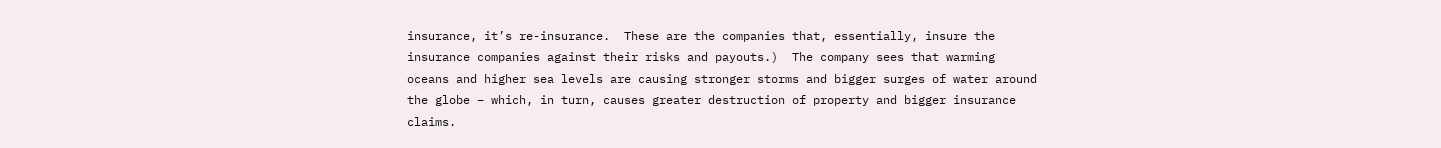insurance, it’s re-insurance.  These are the companies that, essentially, insure the insurance companies against their risks and payouts.)  The company sees that warming oceans and higher sea levels are causing stronger storms and bigger surges of water around the globe – which, in turn, causes greater destruction of property and bigger insurance claims.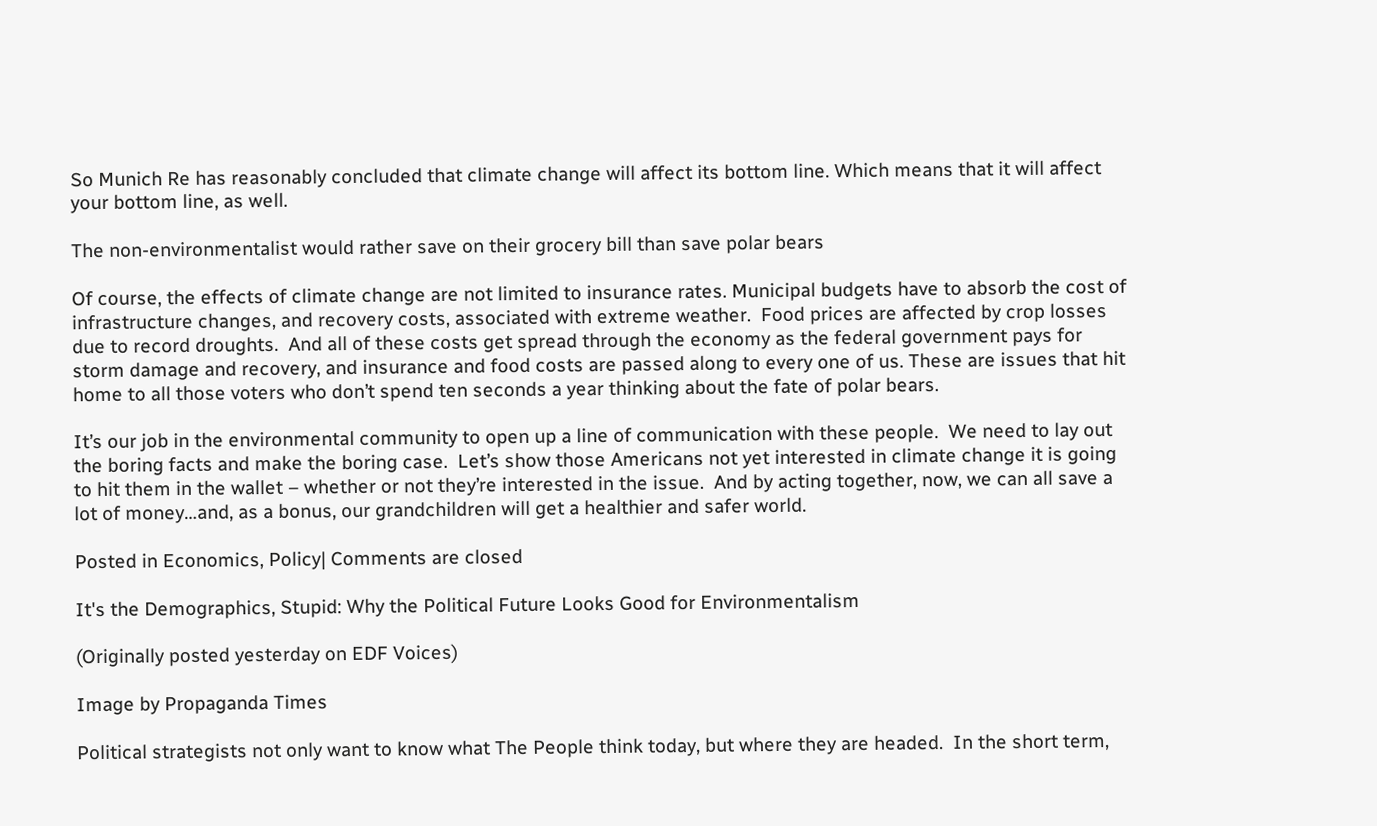So Munich Re has reasonably concluded that climate change will affect its bottom line. Which means that it will affect your bottom line, as well.

The non-environmentalist would rather save on their grocery bill than save polar bears

Of course, the effects of climate change are not limited to insurance rates. Municipal budgets have to absorb the cost of infrastructure changes, and recovery costs, associated with extreme weather.  Food prices are affected by crop losses due to record droughts.  And all of these costs get spread through the economy as the federal government pays for storm damage and recovery, and insurance and food costs are passed along to every one of us. These are issues that hit home to all those voters who don’t spend ten seconds a year thinking about the fate of polar bears.

It’s our job in the environmental community to open up a line of communication with these people.  We need to lay out the boring facts and make the boring case.  Let’s show those Americans not yet interested in climate change it is going to hit them in the wallet – whether or not they’re interested in the issue.  And by acting together, now, we can all save a lot of money…and, as a bonus, our grandchildren will get a healthier and safer world.

Posted in Economics, Policy| Comments are closed

It's the Demographics, Stupid: Why the Political Future Looks Good for Environmentalism

(Originally posted yesterday on EDF Voices)

Image by Propaganda Times

Political strategists not only want to know what The People think today, but where they are headed.  In the short term,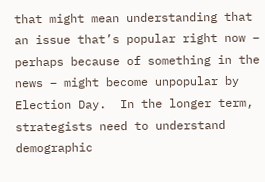that might mean understanding that an issue that’s popular right now – perhaps because of something in the news – might become unpopular by Election Day.  In the longer term, strategists need to understand demographic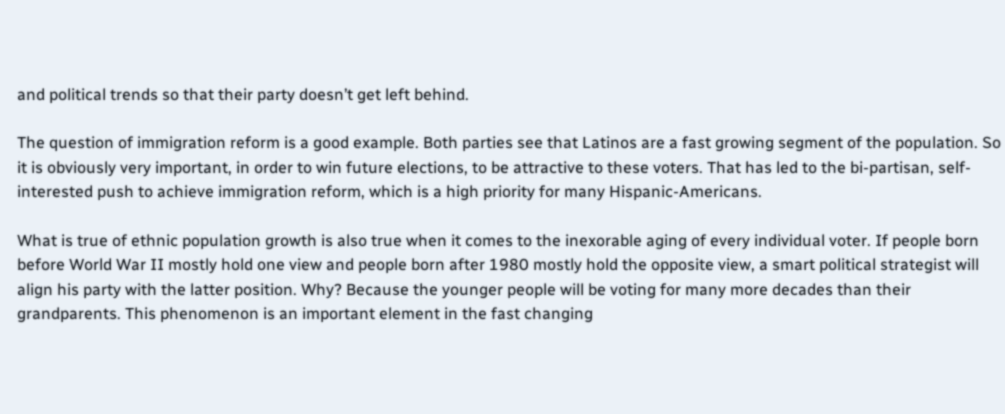and political trends so that their party doesn’t get left behind.

The question of immigration reform is a good example. Both parties see that Latinos are a fast growing segment of the population. So it is obviously very important, in order to win future elections, to be attractive to these voters. That has led to the bi-partisan, self-interested push to achieve immigration reform, which is a high priority for many Hispanic-Americans.

What is true of ethnic population growth is also true when it comes to the inexorable aging of every individual voter. If people born before World War II mostly hold one view and people born after 1980 mostly hold the opposite view, a smart political strategist will align his party with the latter position. Why? Because the younger people will be voting for many more decades than their grandparents. This phenomenon is an important element in the fast changing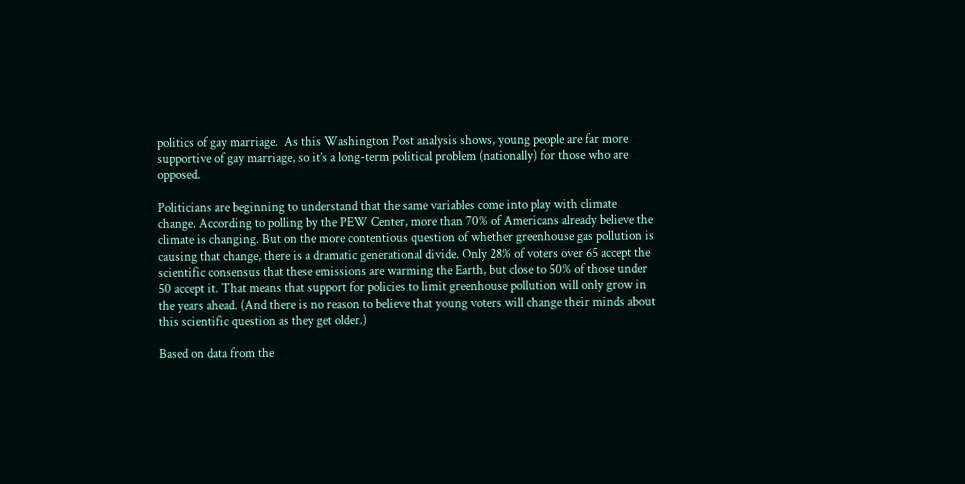politics of gay marriage.  As this Washington Post analysis shows, young people are far more supportive of gay marriage, so it’s a long-term political problem (nationally) for those who are opposed.

Politicians are beginning to understand that the same variables come into play with climate change. According to polling by the PEW Center, more than 70% of Americans already believe the climate is changing. But on the more contentious question of whether greenhouse gas pollution is causing that change, there is a dramatic generational divide. Only 28% of voters over 65 accept the scientific consensus that these emissions are warming the Earth, but close to 50% of those under 50 accept it. That means that support for policies to limit greenhouse pollution will only grow in the years ahead. (And there is no reason to believe that young voters will change their minds about this scientific question as they get older.)

Based on data from the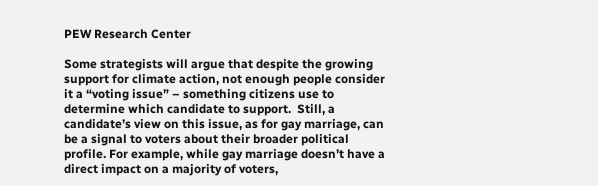PEW Research Center

Some strategists will argue that despite the growing support for climate action, not enough people consider it a “voting issue” – something citizens use to determine which candidate to support.  Still, a candidate’s view on this issue, as for gay marriage, can be a signal to voters about their broader political profile. For example, while gay marriage doesn’t have a direct impact on a majority of voters,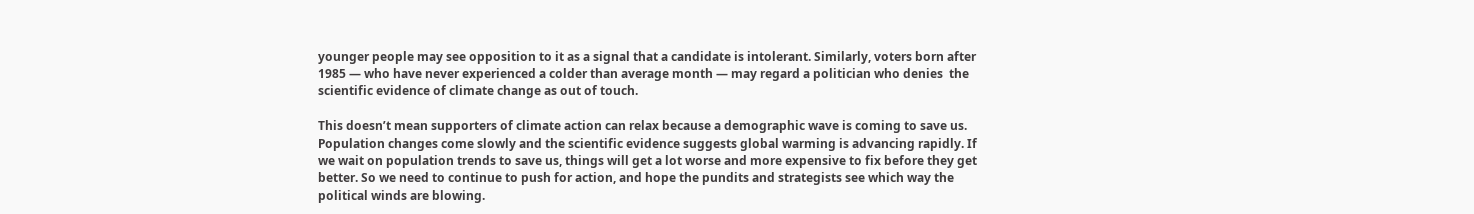younger people may see opposition to it as a signal that a candidate is intolerant. Similarly, voters born after 1985 — who have never experienced a colder than average month — may regard a politician who denies  the scientific evidence of climate change as out of touch.

This doesn’t mean supporters of climate action can relax because a demographic wave is coming to save us. Population changes come slowly and the scientific evidence suggests global warming is advancing rapidly. If we wait on population trends to save us, things will get a lot worse and more expensive to fix before they get better. So we need to continue to push for action, and hope the pundits and strategists see which way the political winds are blowing.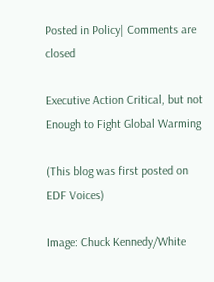Posted in Policy| Comments are closed

Executive Action Critical, but not Enough to Fight Global Warming

(This blog was first posted on EDF Voices)

Image: Chuck Kennedy/White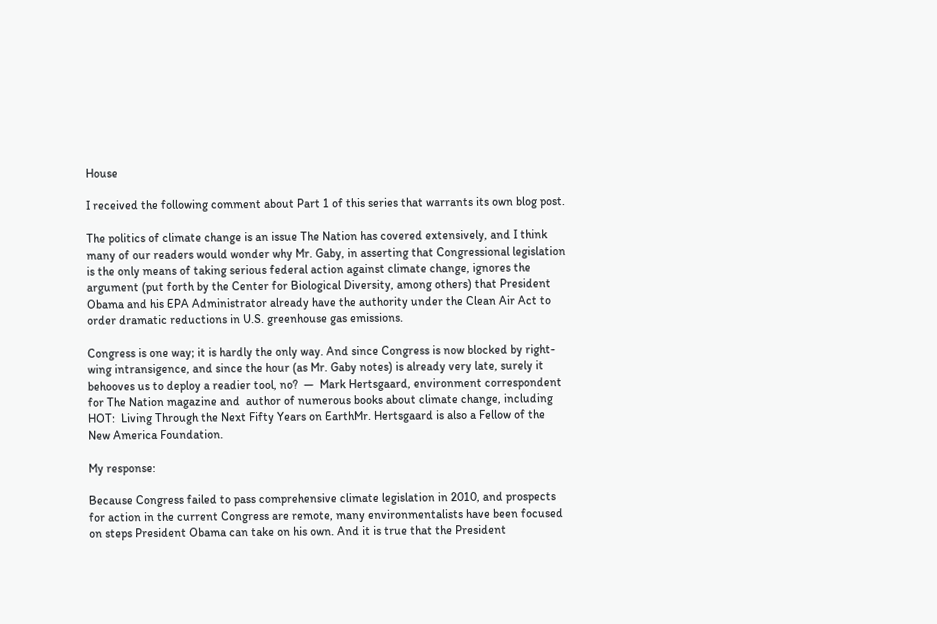House

I received the following comment about Part 1 of this series that warrants its own blog post.

The politics of climate change is an issue The Nation has covered extensively, and I think many of our readers would wonder why Mr. Gaby, in asserting that Congressional legislation is the only means of taking serious federal action against climate change, ignores the argument (put forth by the Center for Biological Diversity, among others) that President Obama and his EPA Administrator already have the authority under the Clean Air Act to order dramatic reductions in U.S. greenhouse gas emissions.

Congress is one way; it is hardly the only way. And since Congress is now blocked by right-wing intransigence, and since the hour (as Mr. Gaby notes) is already very late, surely it behooves us to deploy a readier tool, no?  —  Mark Hertsgaard, environment correspondent for The Nation magazine and  author of numerous books about climate change, including HOT:  Living Through the Next Fifty Years on EarthMr. Hertsgaard is also a Fellow of the New America Foundation.

My response:

Because Congress failed to pass comprehensive climate legislation in 2010, and prospects for action in the current Congress are remote, many environmentalists have been focused on steps President Obama can take on his own. And it is true that the President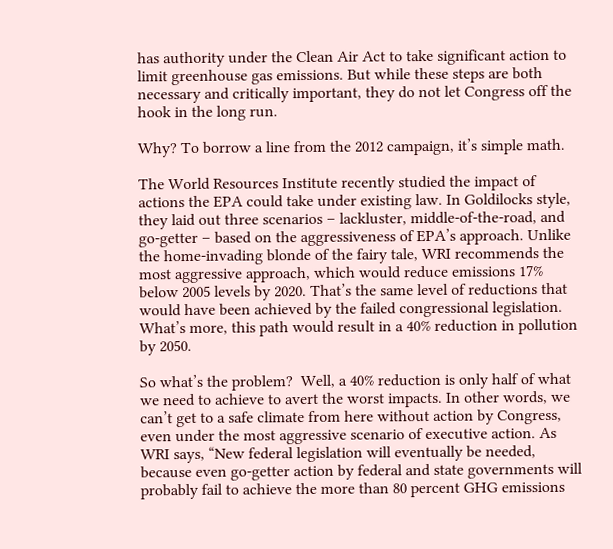has authority under the Clean Air Act to take significant action to limit greenhouse gas emissions. But while these steps are both necessary and critically important, they do not let Congress off the hook in the long run.

Why? To borrow a line from the 2012 campaign, it’s simple math.

The World Resources Institute recently studied the impact of actions the EPA could take under existing law. In Goldilocks style, they laid out three scenarios – lackluster, middle-of-the-road, and go-getter – based on the aggressiveness of EPA’s approach. Unlike the home-invading blonde of the fairy tale, WRI recommends the most aggressive approach, which would reduce emissions 17% below 2005 levels by 2020. That’s the same level of reductions that would have been achieved by the failed congressional legislation. What’s more, this path would result in a 40% reduction in pollution by 2050.

So what’s the problem?  Well, a 40% reduction is only half of what we need to achieve to avert the worst impacts. In other words, we can’t get to a safe climate from here without action by Congress, even under the most aggressive scenario of executive action. As WRI says, “New federal legislation will eventually be needed, because even go-getter action by federal and state governments will probably fail to achieve the more than 80 percent GHG emissions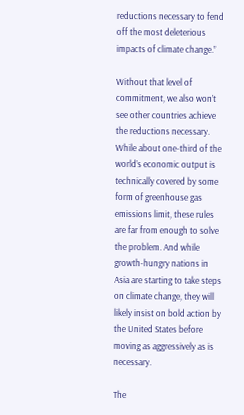reductions necessary to fend off the most deleterious impacts of climate change.”

Without that level of commitment, we also won’t see other countries achieve the reductions necessary. While about one-third of the world’s economic output is technically covered by some form of greenhouse gas emissions limit, these rules are far from enough to solve the problem. And while growth-hungry nations in Asia are starting to take steps on climate change, they will likely insist on bold action by the United States before moving as aggressively as is necessary.

The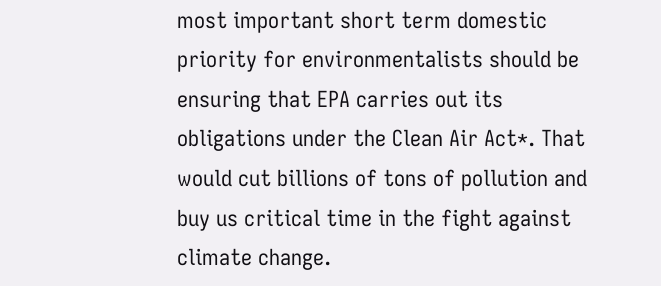most important short term domestic priority for environmentalists should be ensuring that EPA carries out its obligations under the Clean Air Act*. That would cut billions of tons of pollution and buy us critical time in the fight against climate change.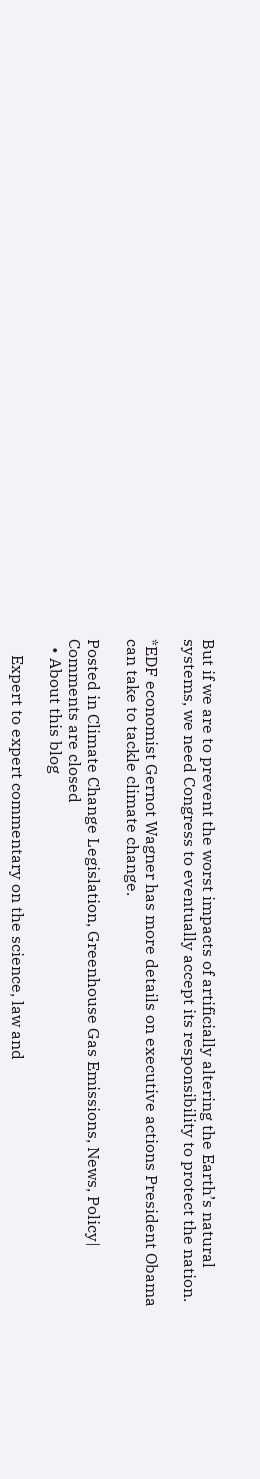But if we are to prevent the worst impacts of artificially altering the Earth’s natural systems, we need Congress to eventually accept its responsibility to protect the nation.

*EDF economist Gernot Wagner has more details on executive actions President Obama can take to tackle climate change.

Posted in Climate Change Legislation, Greenhouse Gas Emissions, News, Policy| Comments are closed
  • About this blog

    Expert to expert commentary on the science, law and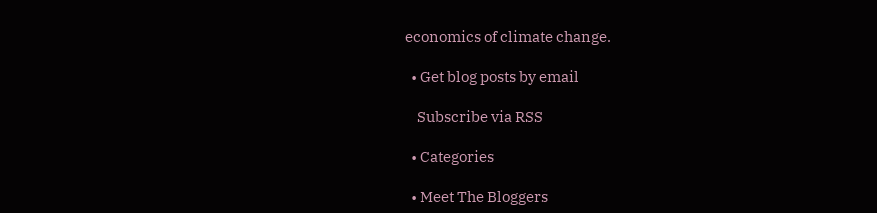economics of climate change.

  • Get blog posts by email

    Subscribe via RSS

  • Categories

  • Meet The Bloggers